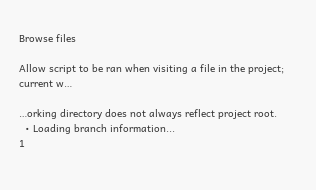Browse files

Allow script to be ran when visiting a file in the project; current w…

…orking directory does not always reflect project root.
  • Loading branch information...
1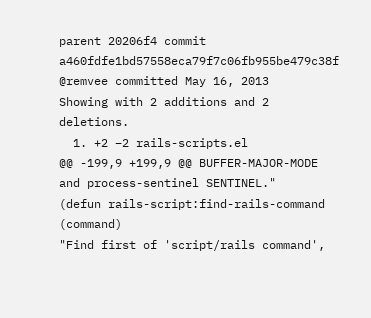parent 20206f4 commit a460fdfe1bd57558eca79f7c06fb955be479c38f @remvee committed May 16, 2013
Showing with 2 additions and 2 deletions.
  1. +2 −2 rails-scripts.el
@@ -199,9 +199,9 @@ BUFFER-MAJOR-MODE and process-sentinel SENTINEL."
(defun rails-script:find-rails-command (command)
"Find first of 'script/rails command',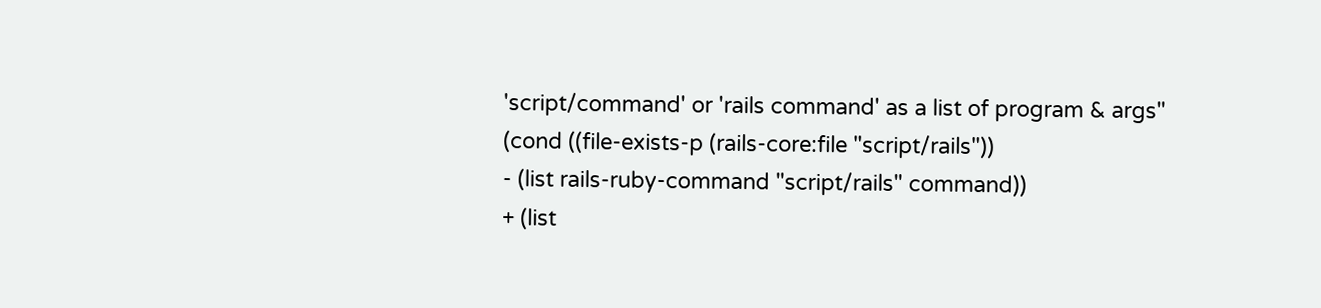'script/command' or 'rails command' as a list of program & args"
(cond ((file-exists-p (rails-core:file "script/rails"))
- (list rails-ruby-command "script/rails" command))
+ (list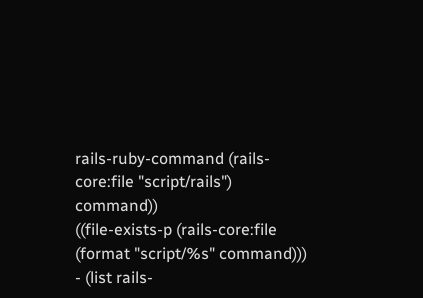rails-ruby-command (rails-core:file "script/rails") command))
((file-exists-p (rails-core:file (format "script/%s" command)))
- (list rails-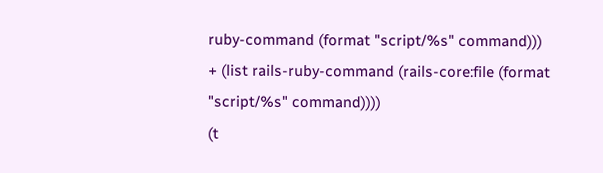ruby-command (format "script/%s" command)))
+ (list rails-ruby-command (rails-core:file (format "script/%s" command))))
(t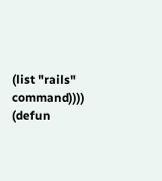(list "rails" command))))
(defun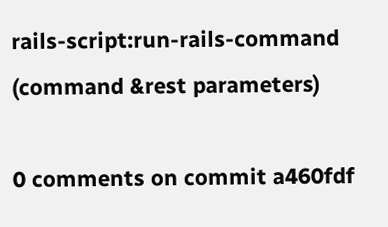rails-script:run-rails-command (command &rest parameters)

0 comments on commit a460fdf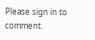Please sign in to comment.